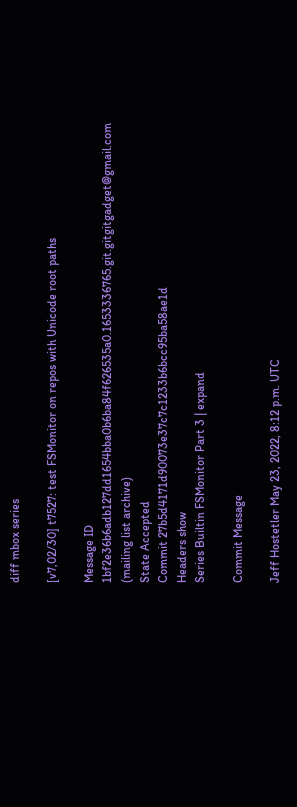diff mbox series

[v7,02/30] t7527: test FSMonitor on repos with Unicode root paths

Message ID 1bf2e36b6adb127dd1654bba0b6ba84f626535a0.1653336765.git.gitgitgadget@gmail.com (mailing list archive)
State Accepted
Commit 27b5d4171d90073e37c7c1233b6bcc95ba58ae1d
Headers show
Series Builtin FSMonitor Part 3 | expand

Commit Message

Jeff Hostetler May 23, 2022, 8:12 p.m. UTC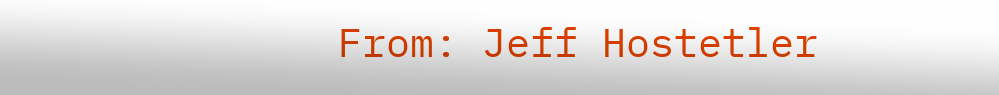From: Jeff Hostetler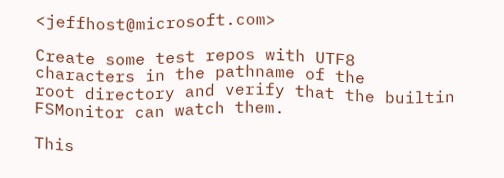<jeffhost@microsoft.com>

Create some test repos with UTF8 characters in the pathname of the
root directory and verify that the builtin FSMonitor can watch them.

This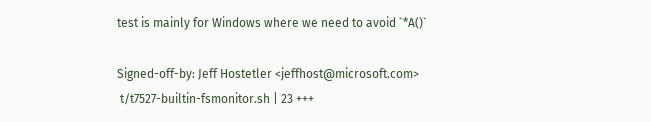test is mainly for Windows where we need to avoid `*A()`

Signed-off-by: Jeff Hostetler <jeffhost@microsoft.com>
 t/t7527-builtin-fsmonitor.sh | 23 +++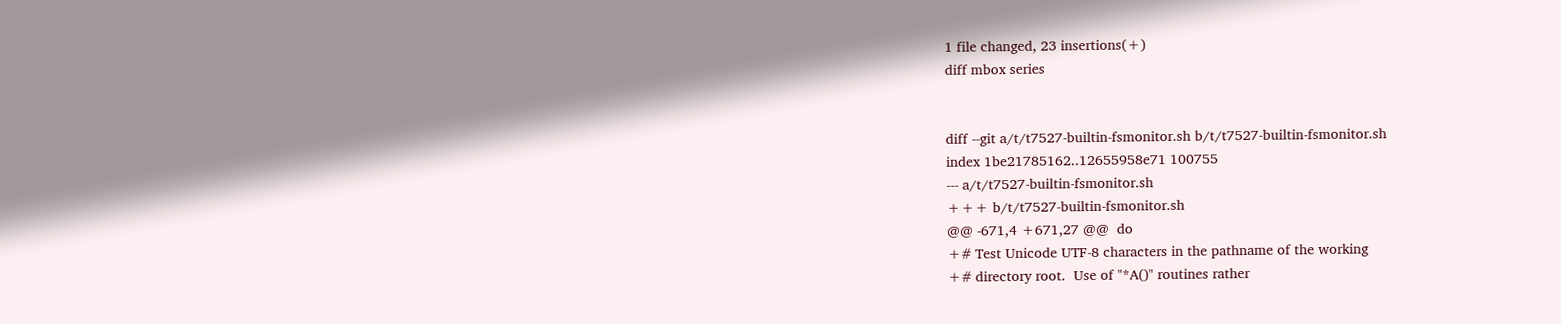1 file changed, 23 insertions(+)
diff mbox series


diff --git a/t/t7527-builtin-fsmonitor.sh b/t/t7527-builtin-fsmonitor.sh
index 1be21785162..12655958e71 100755
--- a/t/t7527-builtin-fsmonitor.sh
+++ b/t/t7527-builtin-fsmonitor.sh
@@ -671,4 +671,27 @@  do
+# Test Unicode UTF-8 characters in the pathname of the working
+# directory root.  Use of "*A()" routines rather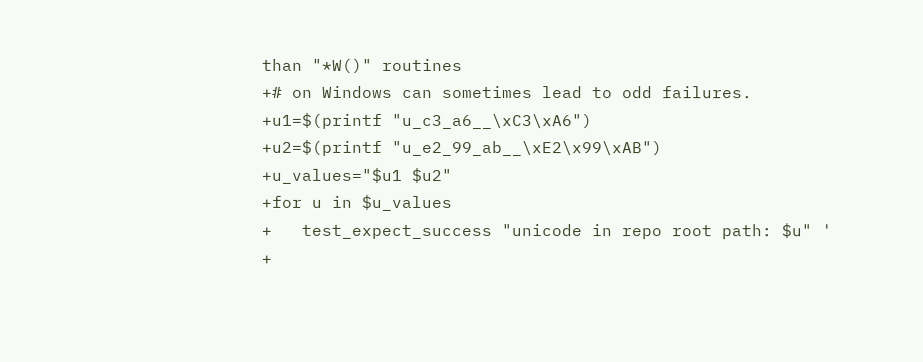than "*W()" routines
+# on Windows can sometimes lead to odd failures.
+u1=$(printf "u_c3_a6__\xC3\xA6")
+u2=$(printf "u_e2_99_ab__\xE2\x99\xAB")
+u_values="$u1 $u2"
+for u in $u_values
+   test_expect_success "unicode in repo root path: $u" '
+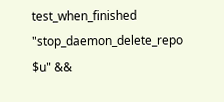test_when_finished "stop_daemon_delete_repo $u" &&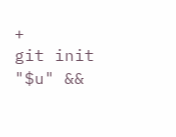+       git init "$u" &&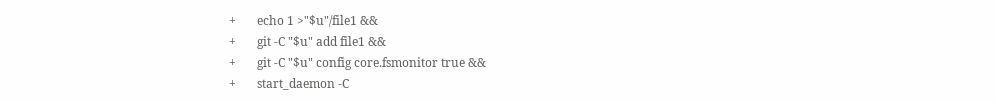+       echo 1 >"$u"/file1 &&
+       git -C "$u" add file1 &&
+       git -C "$u" config core.fsmonitor true &&
+       start_daemon -C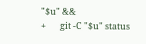"$u" &&
+       git -C "$u" status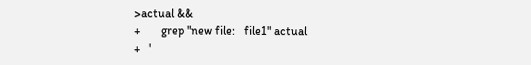>actual &&
+       grep "new file:   file1" actual
+   '